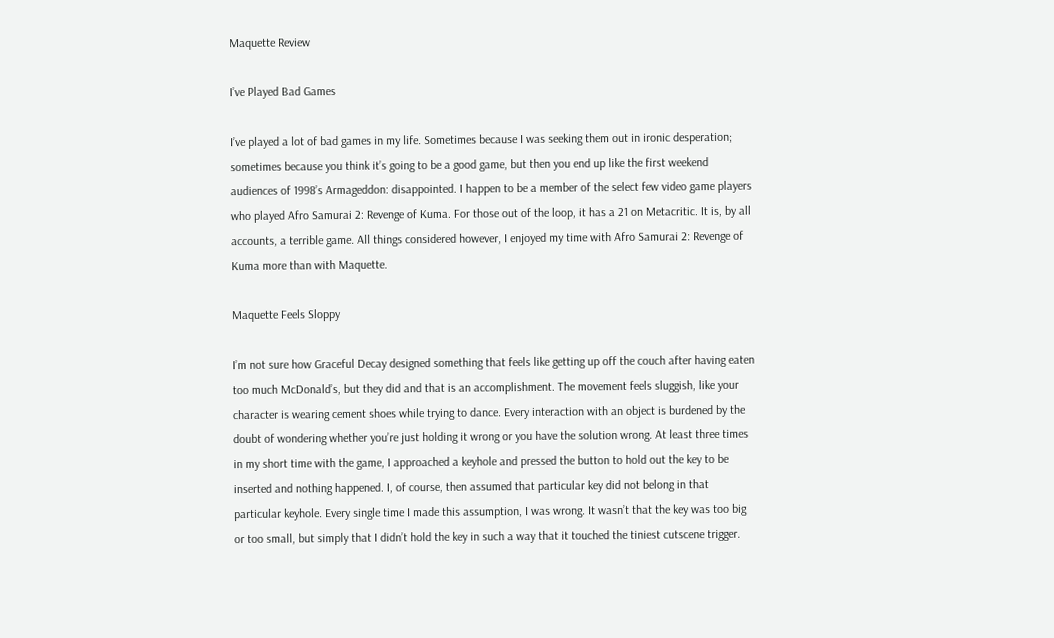Maquette Review

I’ve Played Bad Games

I’ve played a lot of bad games in my life. Sometimes because I was seeking them out in ironic desperation; sometimes because you think it’s going to be a good game, but then you end up like the first weekend audiences of 1998’s Armageddon: disappointed. I happen to be a member of the select few video game players who played Afro Samurai 2: Revenge of Kuma. For those out of the loop, it has a 21 on Metacritic. It is, by all accounts, a terrible game. All things considered however, I enjoyed my time with Afro Samurai 2: Revenge of Kuma more than with Maquette.

Maquette Feels Sloppy

I’m not sure how Graceful Decay designed something that feels like getting up off the couch after having eaten too much McDonald’s, but they did and that is an accomplishment. The movement feels sluggish, like your character is wearing cement shoes while trying to dance. Every interaction with an object is burdened by the doubt of wondering whether you’re just holding it wrong or you have the solution wrong. At least three times in my short time with the game, I approached a keyhole and pressed the button to hold out the key to be inserted and nothing happened. I, of course, then assumed that particular key did not belong in that particular keyhole. Every single time I made this assumption, I was wrong. It wasn’t that the key was too big or too small, but simply that I didn’t hold the key in such a way that it touched the tiniest cutscene trigger.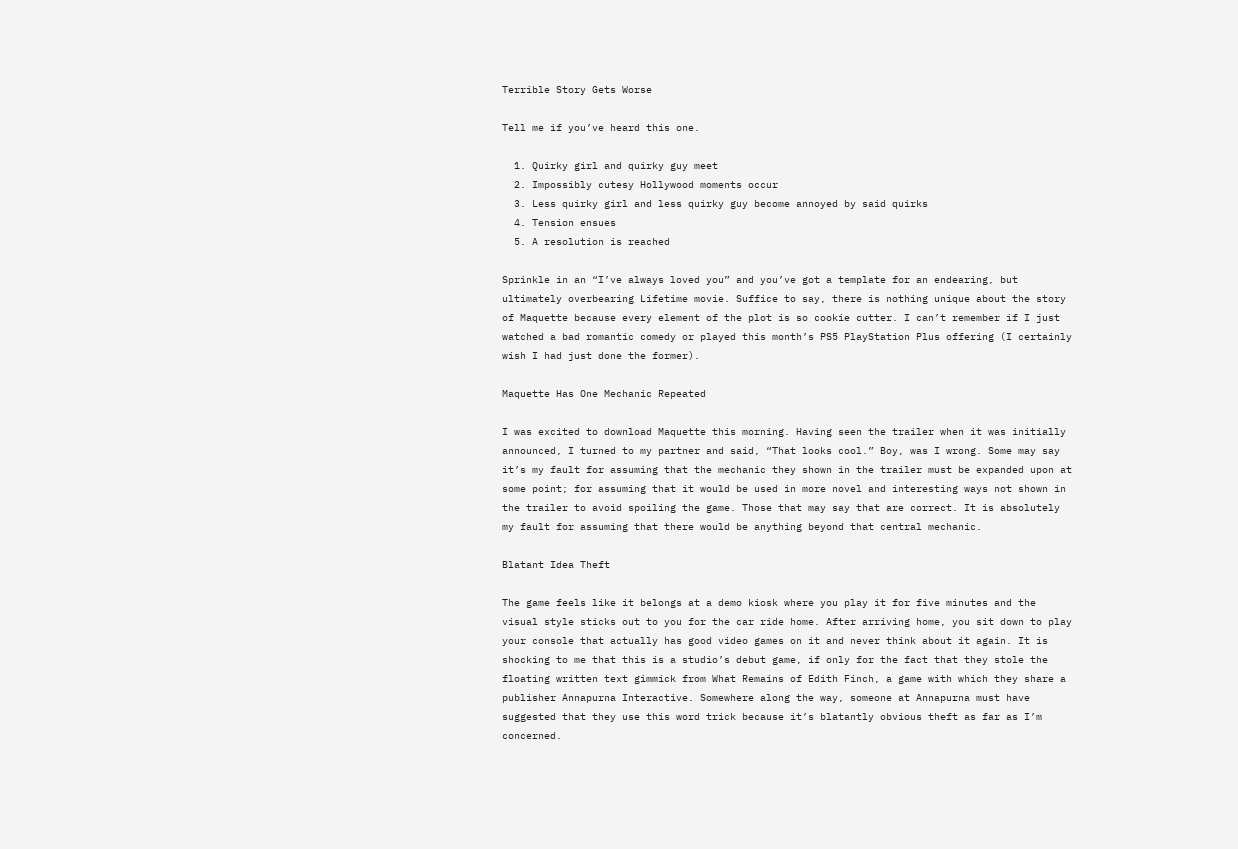Terrible Story Gets Worse

Tell me if you’ve heard this one.

  1. Quirky girl and quirky guy meet
  2. Impossibly cutesy Hollywood moments occur
  3. Less quirky girl and less quirky guy become annoyed by said quirks
  4. Tension ensues
  5. A resolution is reached

Sprinkle in an “I’ve always loved you” and you’ve got a template for an endearing, but ultimately overbearing Lifetime movie. Suffice to say, there is nothing unique about the story of Maquette because every element of the plot is so cookie cutter. I can’t remember if I just watched a bad romantic comedy or played this month’s PS5 PlayStation Plus offering (I certainly wish I had just done the former).

Maquette Has One Mechanic Repeated

I was excited to download Maquette this morning. Having seen the trailer when it was initially announced, I turned to my partner and said, “That looks cool.” Boy, was I wrong. Some may say it’s my fault for assuming that the mechanic they shown in the trailer must be expanded upon at some point; for assuming that it would be used in more novel and interesting ways not shown in the trailer to avoid spoiling the game. Those that may say that are correct. It is absolutely my fault for assuming that there would be anything beyond that central mechanic.

Blatant Idea Theft

The game feels like it belongs at a demo kiosk where you play it for five minutes and the visual style sticks out to you for the car ride home. After arriving home, you sit down to play your console that actually has good video games on it and never think about it again. It is shocking to me that this is a studio’s debut game, if only for the fact that they stole the floating written text gimmick from What Remains of Edith Finch, a game with which they share a publisher Annapurna Interactive. Somewhere along the way, someone at Annapurna must have suggested that they use this word trick because it’s blatantly obvious theft as far as I’m concerned.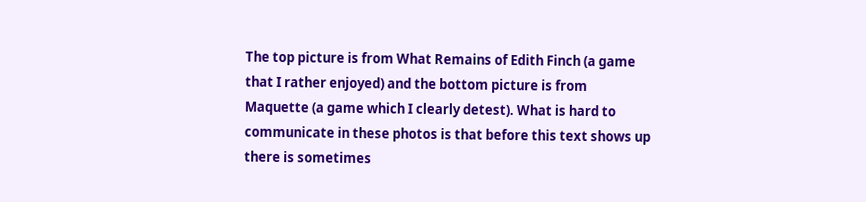The top picture is from What Remains of Edith Finch (a game that I rather enjoyed) and the bottom picture is from Maquette (a game which I clearly detest). What is hard to communicate in these photos is that before this text shows up there is sometimes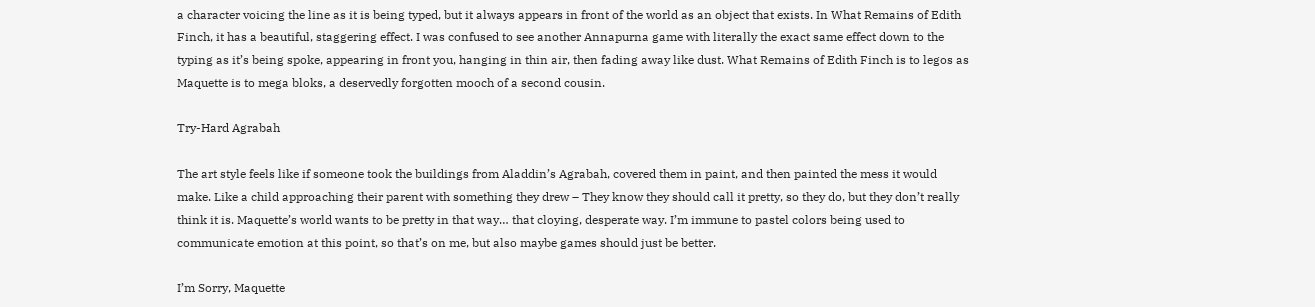a character voicing the line as it is being typed, but it always appears in front of the world as an object that exists. In What Remains of Edith Finch, it has a beautiful, staggering effect. I was confused to see another Annapurna game with literally the exact same effect down to the typing as it’s being spoke, appearing in front you, hanging in thin air, then fading away like dust. What Remains of Edith Finch is to legos as Maquette is to mega bloks, a deservedly forgotten mooch of a second cousin.

Try-Hard Agrabah

The art style feels like if someone took the buildings from Aladdin’s Agrabah, covered them in paint, and then painted the mess it would make. Like a child approaching their parent with something they drew – They know they should call it pretty, so they do, but they don’t really think it is. Maquette’s world wants to be pretty in that way… that cloying, desperate way. I’m immune to pastel colors being used to communicate emotion at this point, so that’s on me, but also maybe games should just be better.

I’m Sorry, Maquette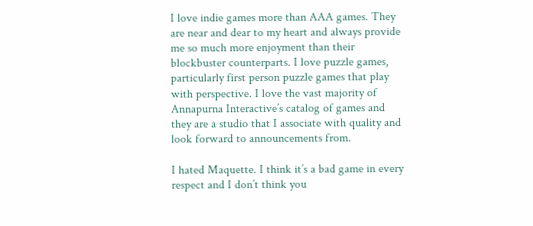I love indie games more than AAA games. They are near and dear to my heart and always provide me so much more enjoyment than their blockbuster counterparts. I love puzzle games, particularly first person puzzle games that play with perspective. I love the vast majority of Annapurna Interactive’s catalog of games and they are a studio that I associate with quality and look forward to announcements from.

I hated Maquette. I think it’s a bad game in every respect and I don’t think you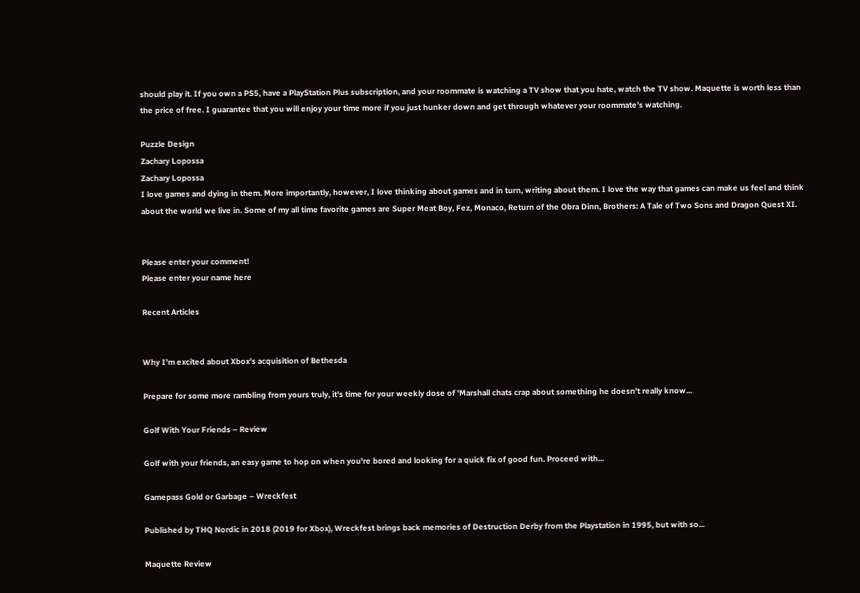should play it. If you own a PS5, have a PlayStation Plus subscription, and your roommate is watching a TV show that you hate, watch the TV show. Maquette is worth less than the price of free. I guarantee that you will enjoy your time more if you just hunker down and get through whatever your roommate’s watching.

Puzzle Design
Zachary Lopossa
Zachary Lopossa
I love games and dying in them. More importantly, however, I love thinking about games and in turn, writing about them. I love the way that games can make us feel and think about the world we live in. Some of my all time favorite games are Super Meat Boy, Fez, Monaco, Return of the Obra Dinn, Brothers: A Tale of Two Sons and Dragon Quest XI.


Please enter your comment!
Please enter your name here

Recent Articles


Why I’m excited about Xbox’s acquisition of Bethesda

Prepare for some more rambling from yours truly, it's time for your weekly dose of 'Marshall chats crap about something he doesn't really know...

Golf With Your Friends – Review

Golf with your friends, an easy game to hop on when you're bored and looking for a quick fix of good fun. Proceed with...

Gamepass Gold or Garbage – Wreckfest

Published by THQ Nordic in 2018 (2019 for Xbox), Wreckfest brings back memories of Destruction Derby from the Playstation in 1995, but with so...

Maquette Review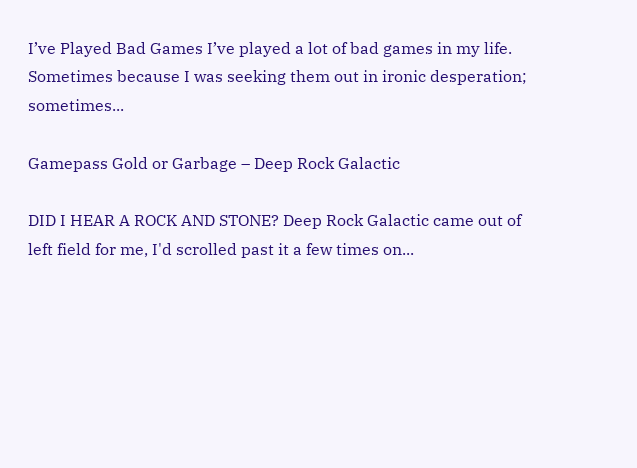I’ve Played Bad Games I’ve played a lot of bad games in my life. Sometimes because I was seeking them out in ironic desperation; sometimes...

Gamepass Gold or Garbage – Deep Rock Galactic

DID I HEAR A ROCK AND STONE? Deep Rock Galactic came out of left field for me, I'd scrolled past it a few times on...